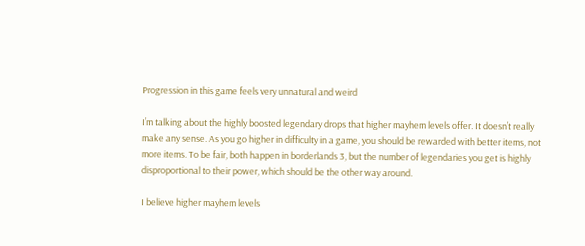Progression in this game feels very unnatural and weird

I’m talking about the highly boosted legendary drops that higher mayhem levels offer. It doesn’t really make any sense. As you go higher in difficulty in a game, you should be rewarded with better items, not more items. To be fair, both happen in borderlands 3, but the number of legendaries you get is highly disproportional to their power, which should be the other way around.

I believe higher mayhem levels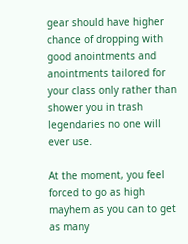gear should have higher chance of dropping with good anointments and anointments tailored for your class only rather than shower you in trash legendaries no one will ever use.

At the moment, you feel forced to go as high mayhem as you can to get as many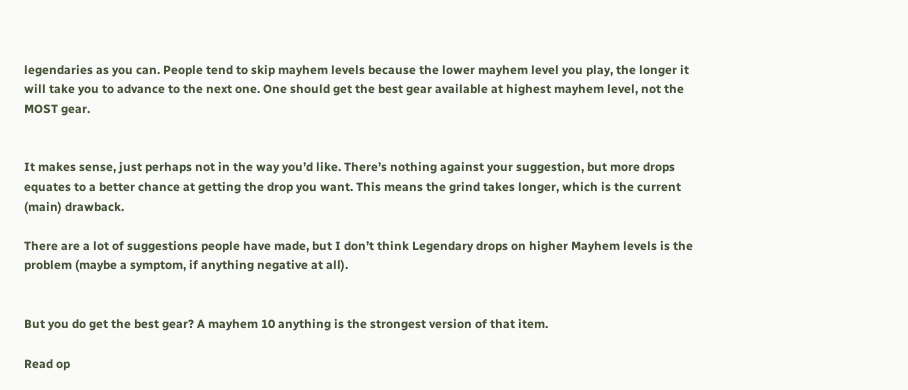legendaries as you can. People tend to skip mayhem levels because the lower mayhem level you play, the longer it will take you to advance to the next one. One should get the best gear available at highest mayhem level, not the MOST gear.


It makes sense, just perhaps not in the way you’d like. There’s nothing against your suggestion, but more drops equates to a better chance at getting the drop you want. This means the grind takes longer, which is the current (main) drawback.

There are a lot of suggestions people have made, but I don’t think Legendary drops on higher Mayhem levels is the problem (maybe a symptom, if anything negative at all).


But you do get the best gear? A mayhem 10 anything is the strongest version of that item.

Read op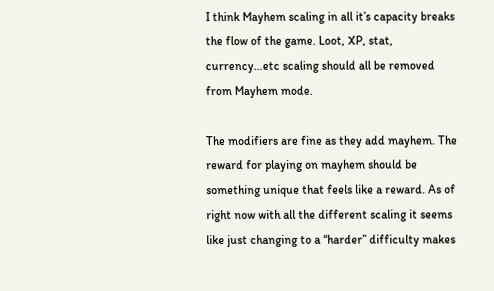I think Mayhem scaling in all it’s capacity breaks the flow of the game. Loot, XP, stat, currency…etc scaling should all be removed from Mayhem mode.

The modifiers are fine as they add mayhem. The reward for playing on mayhem should be something unique that feels like a reward. As of right now with all the different scaling it seems like just changing to a “harder” difficulty makes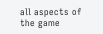all aspects of the game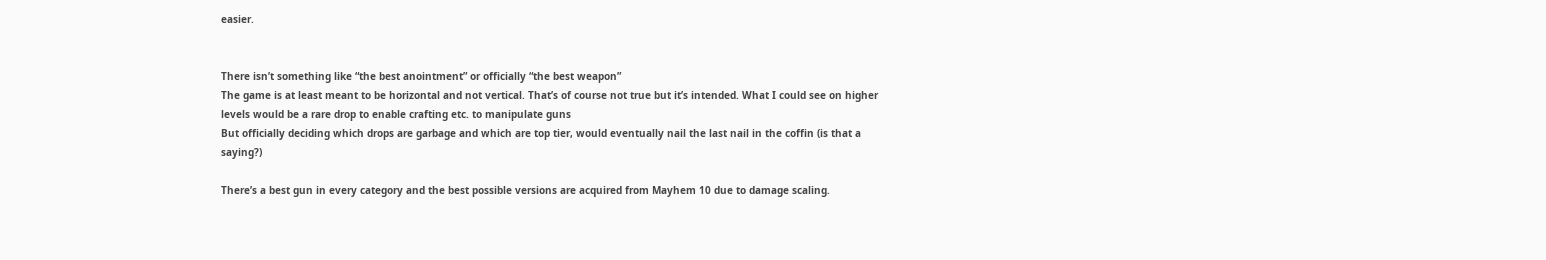easier.


There isn’t something like “the best anointment” or officially “the best weapon”
The game is at least meant to be horizontal and not vertical. That’s of course not true but it’s intended. What I could see on higher levels would be a rare drop to enable crafting etc. to manipulate guns
But officially deciding which drops are garbage and which are top tier, would eventually nail the last nail in the coffin (is that a saying?)

There’s a best gun in every category and the best possible versions are acquired from Mayhem 10 due to damage scaling.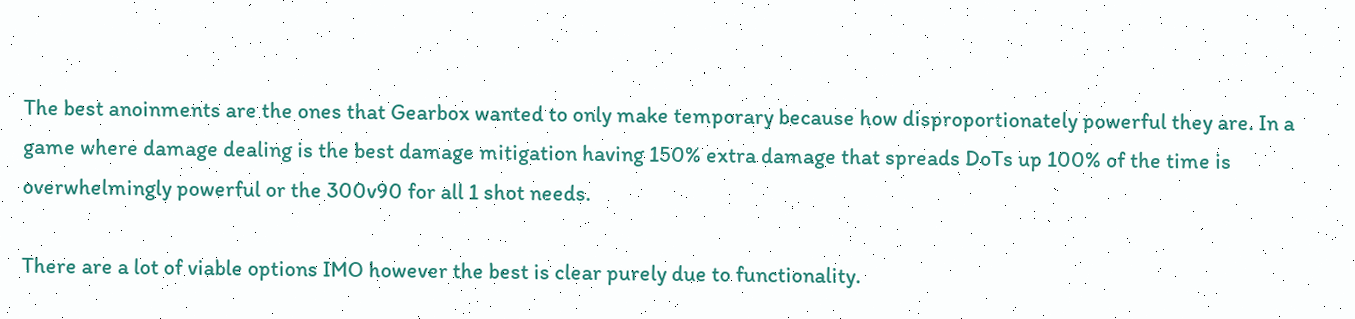The best anoinments are the ones that Gearbox wanted to only make temporary because how disproportionately powerful they are. In a game where damage dealing is the best damage mitigation having 150% extra damage that spreads DoTs up 100% of the time is overwhelmingly powerful or the 300v90 for all 1 shot needs.

There are a lot of viable options IMO however the best is clear purely due to functionality.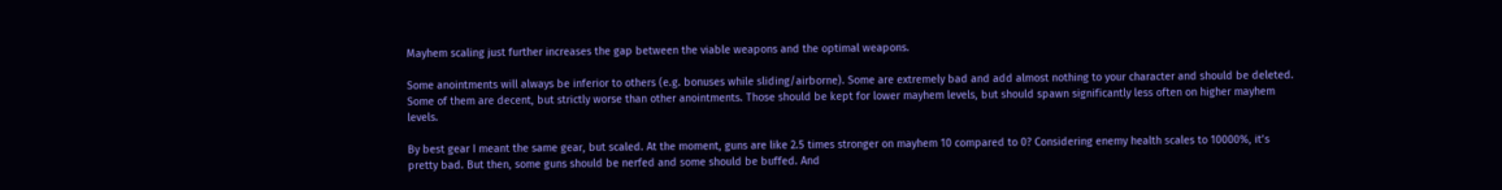Mayhem scaling just further increases the gap between the viable weapons and the optimal weapons.

Some anointments will always be inferior to others (e.g. bonuses while sliding/airborne). Some are extremely bad and add almost nothing to your character and should be deleted. Some of them are decent, but strictly worse than other anointments. Those should be kept for lower mayhem levels, but should spawn significantly less often on higher mayhem levels.

By best gear I meant the same gear, but scaled. At the moment, guns are like 2.5 times stronger on mayhem 10 compared to 0? Considering enemy health scales to 10000%, it’s pretty bad. But then, some guns should be nerfed and some should be buffed. And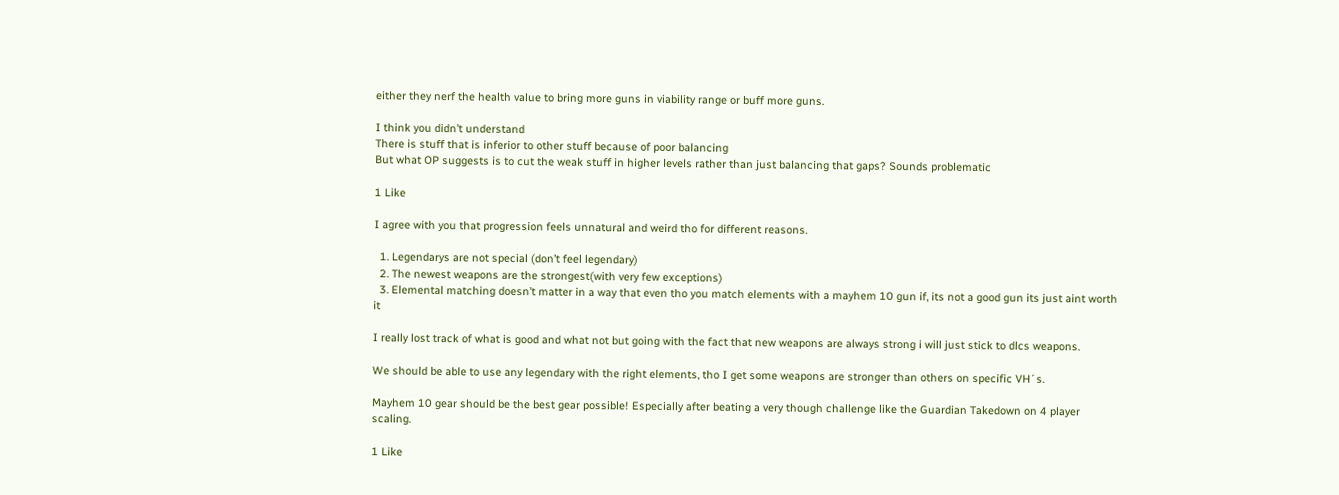either they nerf the health value to bring more guns in viability range or buff more guns.

I think you didn’t understand
There is stuff that is inferior to other stuff because of poor balancing
But what OP suggests is to cut the weak stuff in higher levels rather than just balancing that gaps? Sounds problematic

1 Like

I agree with you that progression feels unnatural and weird tho for different reasons.

  1. Legendarys are not special (don’t feel legendary)
  2. The newest weapons are the strongest(with very few exceptions)
  3. Elemental matching doesn’t matter in a way that even tho you match elements with a mayhem 10 gun if, its not a good gun its just aint worth it

I really lost track of what is good and what not but going with the fact that new weapons are always strong i will just stick to dlcs weapons.

We should be able to use any legendary with the right elements, tho I get some weapons are stronger than others on specific VH´s.

Mayhem 10 gear should be the best gear possible! Especially after beating a very though challenge like the Guardian Takedown on 4 player scaling.

1 Like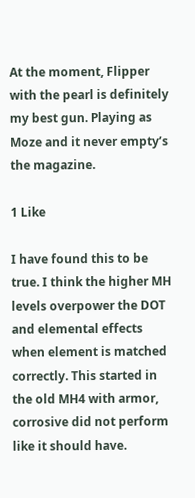At the moment, Flipper with the pearl is definitely my best gun. Playing as Moze and it never empty’s the magazine.

1 Like

I have found this to be true. I think the higher MH levels overpower the DOT and elemental effects when element is matched correctly. This started in the old MH4 with armor, corrosive did not perform like it should have.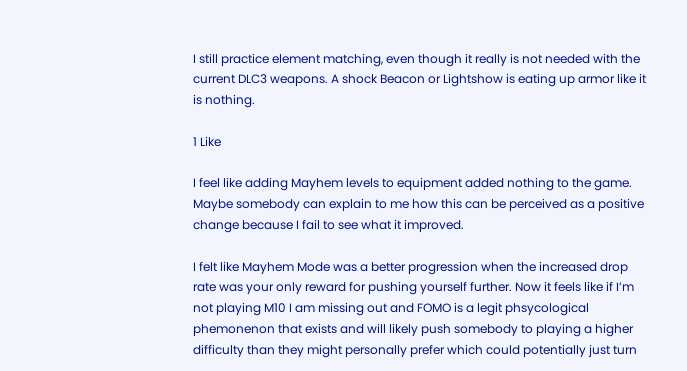I still practice element matching, even though it really is not needed with the current DLC3 weapons. A shock Beacon or Lightshow is eating up armor like it is nothing.

1 Like

I feel like adding Mayhem levels to equipment added nothing to the game. Maybe somebody can explain to me how this can be perceived as a positive change because I fail to see what it improved.

I felt like Mayhem Mode was a better progression when the increased drop rate was your only reward for pushing yourself further. Now it feels like if I’m not playing M10 I am missing out and FOMO is a legit phsycological phemonenon that exists and will likely push somebody to playing a higher difficulty than they might personally prefer which could potentially just turn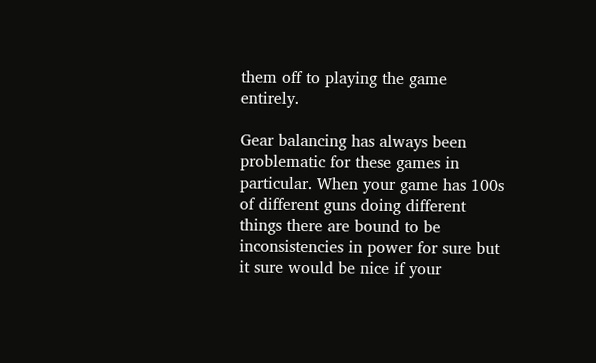them off to playing the game entirely.

Gear balancing has always been problematic for these games in particular. When your game has 100s of different guns doing different things there are bound to be inconsistencies in power for sure but it sure would be nice if your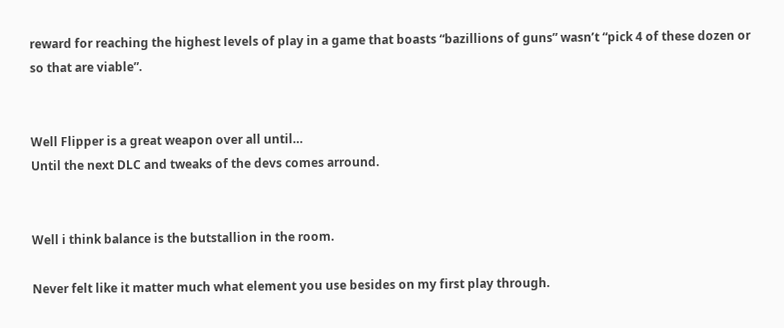reward for reaching the highest levels of play in a game that boasts “bazillions of guns” wasn’t “pick 4 of these dozen or so that are viable”.


Well Flipper is a great weapon over all until…
Until the next DLC and tweaks of the devs comes arround.


Well i think balance is the butstallion in the room.

Never felt like it matter much what element you use besides on my first play through.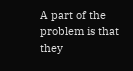A part of the problem is that they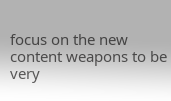focus on the new content weapons to be very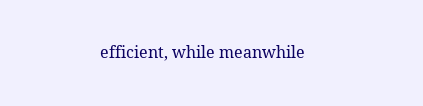efficient, while meanwhile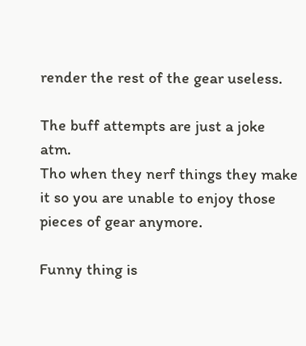render the rest of the gear useless.

The buff attempts are just a joke atm.
Tho when they nerf things they make it so you are unable to enjoy those pieces of gear anymore.

Funny thing is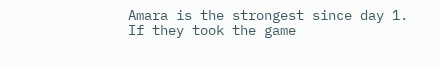Amara is the strongest since day 1.
If they took the game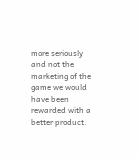more seriously and not the marketing of the game we would have been rewarded with a better product.